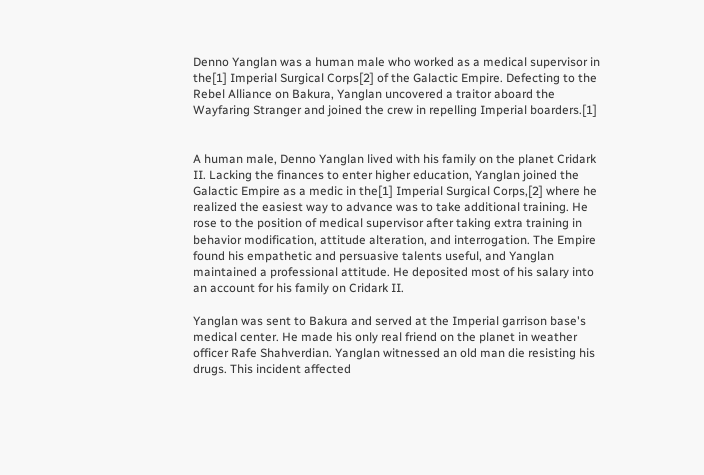Denno Yanglan was a human male who worked as a medical supervisor in the[1] Imperial Surgical Corps[2] of the Galactic Empire. Defecting to the Rebel Alliance on Bakura, Yanglan uncovered a traitor aboard the Wayfaring Stranger and joined the crew in repelling Imperial boarders.[1]


A human male, Denno Yanglan lived with his family on the planet Cridark II. Lacking the finances to enter higher education, Yanglan joined the Galactic Empire as a medic in the[1] Imperial Surgical Corps,[2] where he realized the easiest way to advance was to take additional training. He rose to the position of medical supervisor after taking extra training in behavior modification, attitude alteration, and interrogation. The Empire found his empathetic and persuasive talents useful, and Yanglan maintained a professional attitude. He deposited most of his salary into an account for his family on Cridark II.

Yanglan was sent to Bakura and served at the Imperial garrison base's medical center. He made his only real friend on the planet in weather officer Rafe Shahverdian. Yanglan witnessed an old man die resisting his drugs. This incident affected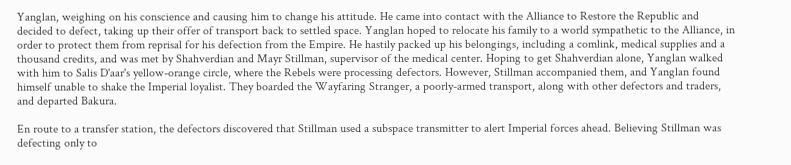Yanglan, weighing on his conscience and causing him to change his attitude. He came into contact with the Alliance to Restore the Republic and decided to defect, taking up their offer of transport back to settled space. Yanglan hoped to relocate his family to a world sympathetic to the Alliance, in order to protect them from reprisal for his defection from the Empire. He hastily packed up his belongings, including a comlink, medical supplies and a thousand credits, and was met by Shahverdian and Mayr Stillman, supervisor of the medical center. Hoping to get Shahverdian alone, Yanglan walked with him to Salis D'aar's yellow-orange circle, where the Rebels were processing defectors. However, Stillman accompanied them, and Yanglan found himself unable to shake the Imperial loyalist. They boarded the Wayfaring Stranger, a poorly-armed transport, along with other defectors and traders, and departed Bakura.

En route to a transfer station, the defectors discovered that Stillman used a subspace transmitter to alert Imperial forces ahead. Believing Stillman was defecting only to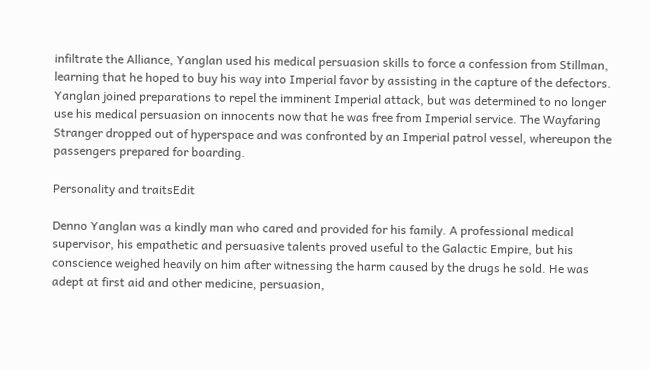infiltrate the Alliance, Yanglan used his medical persuasion skills to force a confession from Stillman, learning that he hoped to buy his way into Imperial favor by assisting in the capture of the defectors. Yanglan joined preparations to repel the imminent Imperial attack, but was determined to no longer use his medical persuasion on innocents now that he was free from Imperial service. The Wayfaring Stranger dropped out of hyperspace and was confronted by an Imperial patrol vessel, whereupon the passengers prepared for boarding.

Personality and traitsEdit

Denno Yanglan was a kindly man who cared and provided for his family. A professional medical supervisor, his empathetic and persuasive talents proved useful to the Galactic Empire, but his conscience weighed heavily on him after witnessing the harm caused by the drugs he sold. He was adept at first aid and other medicine, persuasion,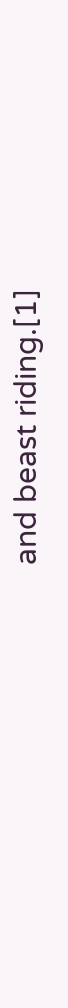and beast riding.[1]